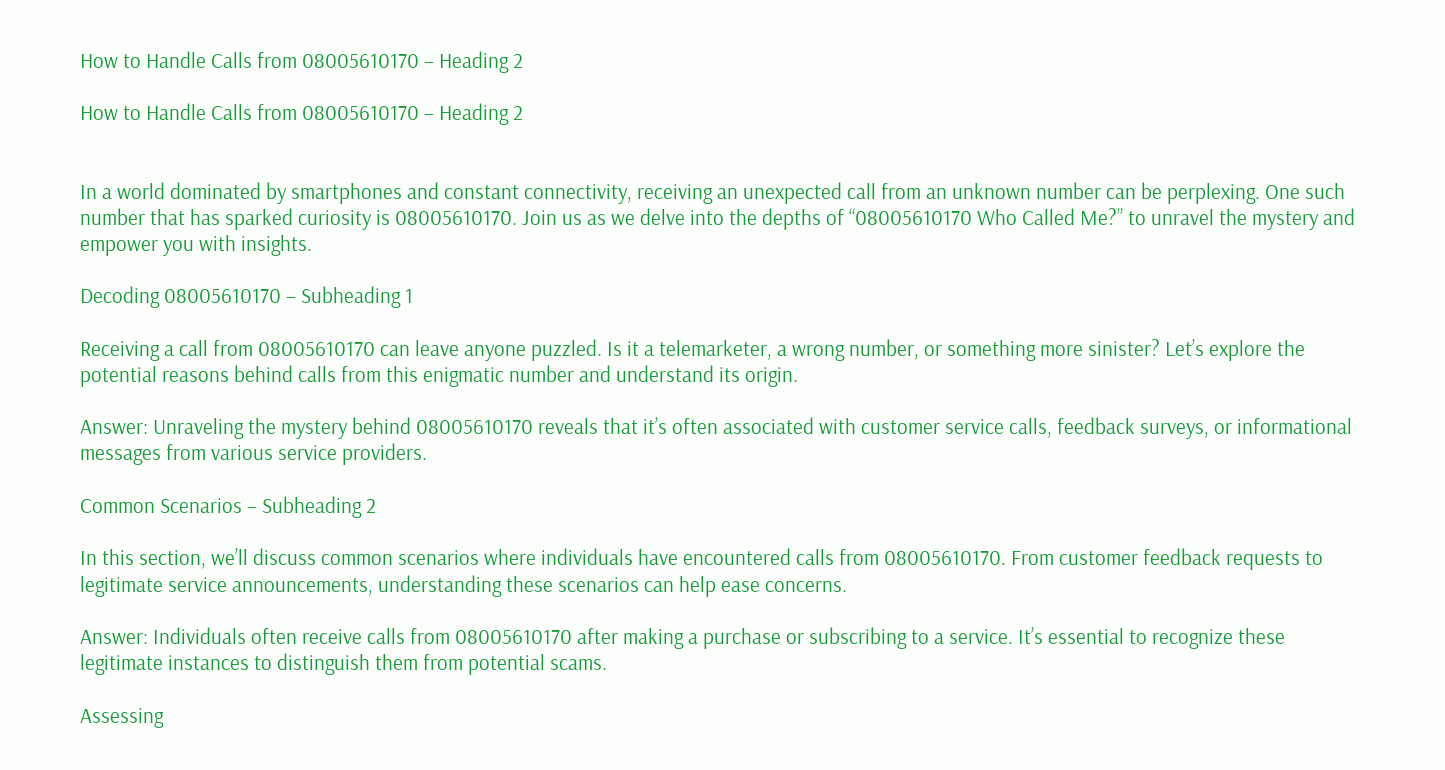How to Handle Calls from 08005610170 – Heading 2

How to Handle Calls from 08005610170 – Heading 2


In a world dominated by smartphones and constant connectivity, receiving an unexpected call from an unknown number can be perplexing. One such number that has sparked curiosity is 08005610170. Join us as we delve into the depths of “08005610170 Who Called Me?” to unravel the mystery and empower you with insights.

Decoding 08005610170 – Subheading 1

Receiving a call from 08005610170 can leave anyone puzzled. Is it a telemarketer, a wrong number, or something more sinister? Let’s explore the potential reasons behind calls from this enigmatic number and understand its origin.

Answer: Unraveling the mystery behind 08005610170 reveals that it’s often associated with customer service calls, feedback surveys, or informational messages from various service providers.

Common Scenarios – Subheading 2

In this section, we’ll discuss common scenarios where individuals have encountered calls from 08005610170. From customer feedback requests to legitimate service announcements, understanding these scenarios can help ease concerns.

Answer: Individuals often receive calls from 08005610170 after making a purchase or subscribing to a service. It’s essential to recognize these legitimate instances to distinguish them from potential scams.

Assessing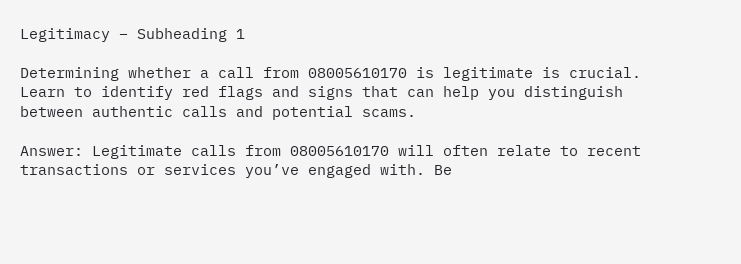Legitimacy – Subheading 1

Determining whether a call from 08005610170 is legitimate is crucial. Learn to identify red flags and signs that can help you distinguish between authentic calls and potential scams.

Answer: Legitimate calls from 08005610170 will often relate to recent transactions or services you’ve engaged with. Be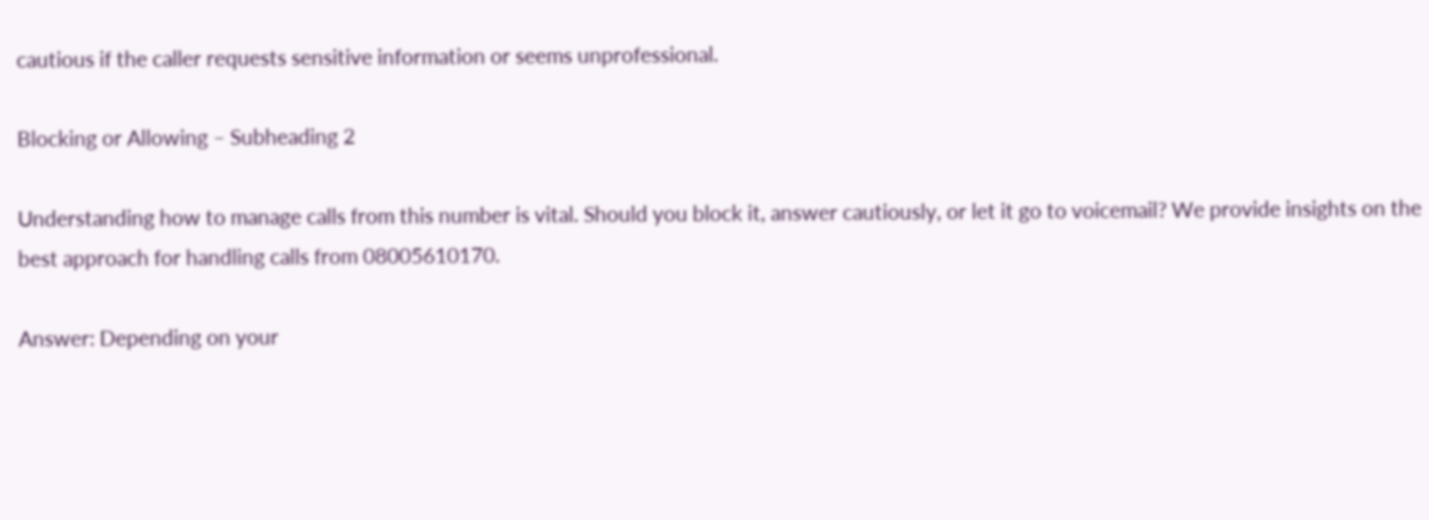cautious if the caller requests sensitive information or seems unprofessional.

Blocking or Allowing – Subheading 2

Understanding how to manage calls from this number is vital. Should you block it, answer cautiously, or let it go to voicemail? We provide insights on the best approach for handling calls from 08005610170.

Answer: Depending on your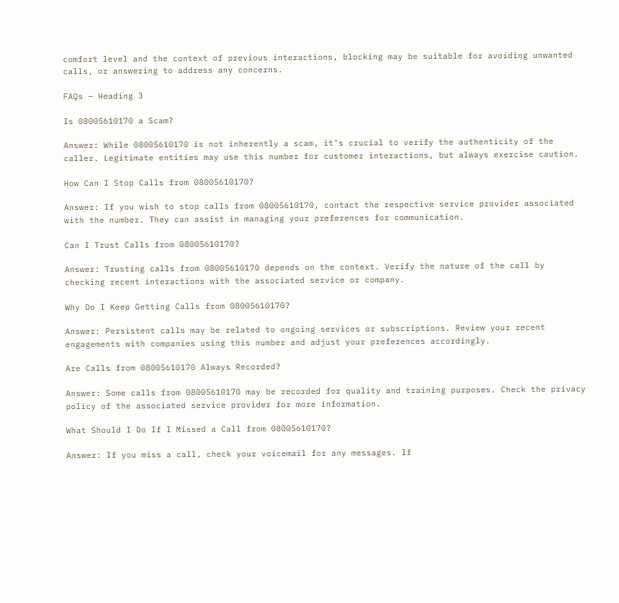comfort level and the context of previous interactions, blocking may be suitable for avoiding unwanted calls, or answering to address any concerns.

FAQs – Heading 3

Is 08005610170 a Scam?

Answer: While 08005610170 is not inherently a scam, it’s crucial to verify the authenticity of the caller. Legitimate entities may use this number for customer interactions, but always exercise caution.

How Can I Stop Calls from 08005610170?

Answer: If you wish to stop calls from 08005610170, contact the respective service provider associated with the number. They can assist in managing your preferences for communication.

Can I Trust Calls from 08005610170?

Answer: Trusting calls from 08005610170 depends on the context. Verify the nature of the call by checking recent interactions with the associated service or company.

Why Do I Keep Getting Calls from 08005610170?

Answer: Persistent calls may be related to ongoing services or subscriptions. Review your recent engagements with companies using this number and adjust your preferences accordingly.

Are Calls from 08005610170 Always Recorded?

Answer: Some calls from 08005610170 may be recorded for quality and training purposes. Check the privacy policy of the associated service provider for more information.

What Should I Do If I Missed a Call from 08005610170?

Answer: If you miss a call, check your voicemail for any messages. If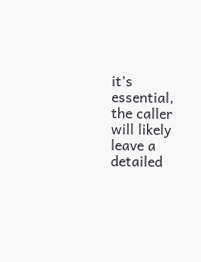it’s essential, the caller will likely leave a detailed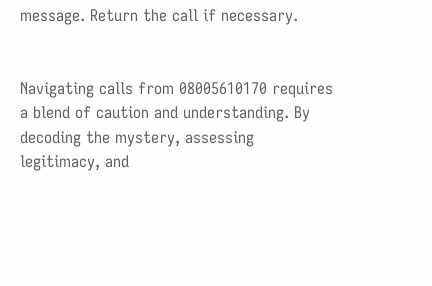message. Return the call if necessary.


Navigating calls from 08005610170 requires a blend of caution and understanding. By decoding the mystery, assessing legitimacy, and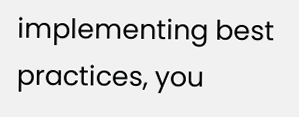implementing best practices, you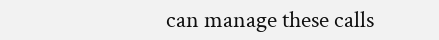can manage these calls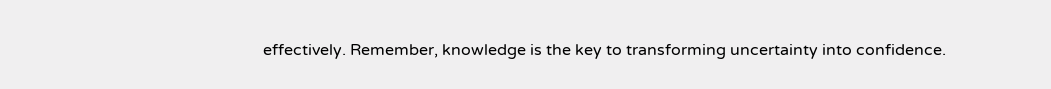effectively. Remember, knowledge is the key to transforming uncertainty into confidence.